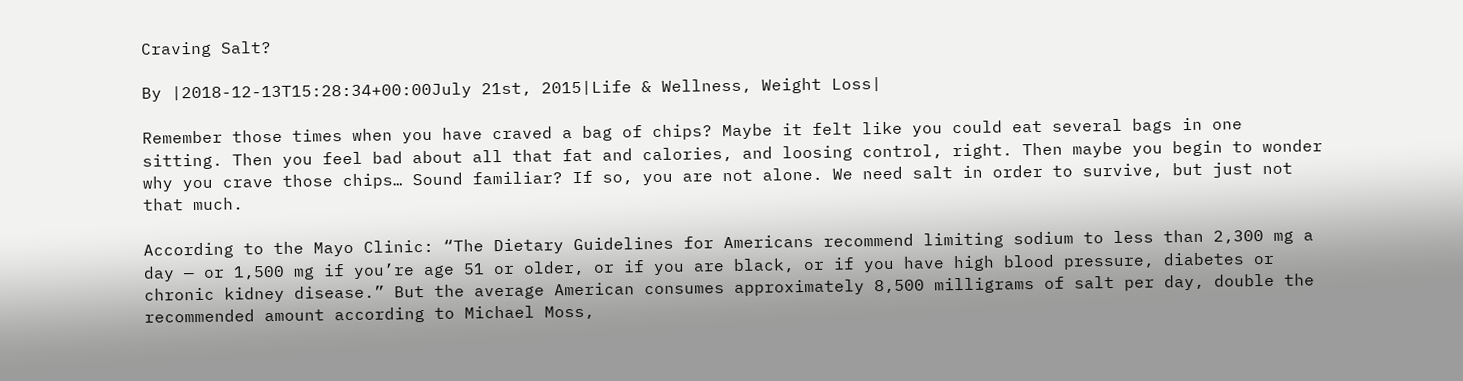Craving Salt?

By |2018-12-13T15:28:34+00:00July 21st, 2015|Life & Wellness, Weight Loss|

Remember those times when you have craved a bag of chips? Maybe it felt like you could eat several bags in one sitting. Then you feel bad about all that fat and calories, and loosing control, right. Then maybe you begin to wonder why you crave those chips… Sound familiar? If so, you are not alone. We need salt in order to survive, but just not that much.

According to the Mayo Clinic: “The Dietary Guidelines for Americans recommend limiting sodium to less than 2,300 mg a day — or 1,500 mg if you’re age 51 or older, or if you are black, or if you have high blood pressure, diabetes or chronic kidney disease.” But the average American consumes approximately 8,500 milligrams of salt per day, double the recommended amount according to Michael Moss,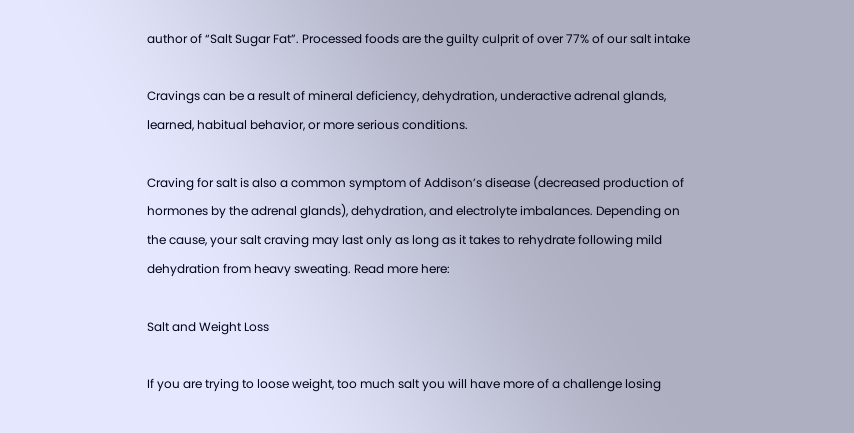author of “Salt Sugar Fat”. Processed foods are the guilty culprit of over 77% of our salt intake

Cravings can be a result of mineral deficiency, dehydration, underactive adrenal glands, learned, habitual behavior, or more serious conditions.

Craving for salt is also a common symptom of Addison’s disease (decreased production of hormones by the adrenal glands), dehydration, and electrolyte imbalances. Depending on the cause, your salt craving may last only as long as it takes to rehydrate following mild dehydration from heavy sweating. Read more here:

Salt and Weight Loss

If you are trying to loose weight, too much salt you will have more of a challenge losing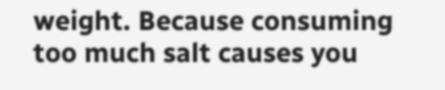weight. Because consuming too much salt causes you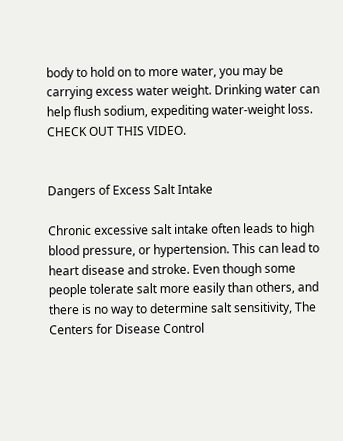body to hold on to more water, you may be carrying excess water weight. Drinking water can help flush sodium, expediting water-weight loss. CHECK OUT THIS VIDEO.


Dangers of Excess Salt Intake

Chronic excessive salt intake often leads to high blood pressure, or hypertension. This can lead to heart disease and stroke. Even though some people tolerate salt more easily than others, and there is no way to determine salt sensitivity, The Centers for Disease Control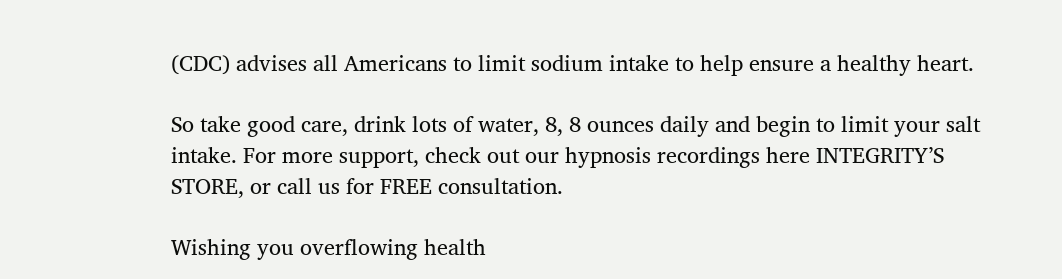(CDC) advises all Americans to limit sodium intake to help ensure a healthy heart.

So take good care, drink lots of water, 8, 8 ounces daily and begin to limit your salt intake. For more support, check out our hypnosis recordings here INTEGRITY’S STORE, or call us for FREE consultation.

Wishing you overflowing health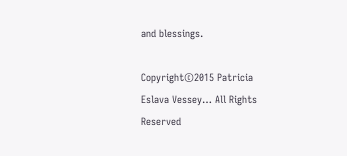and blessings.

Copyright©2015 Patricia Eslava Vessey… All Rights Reserved